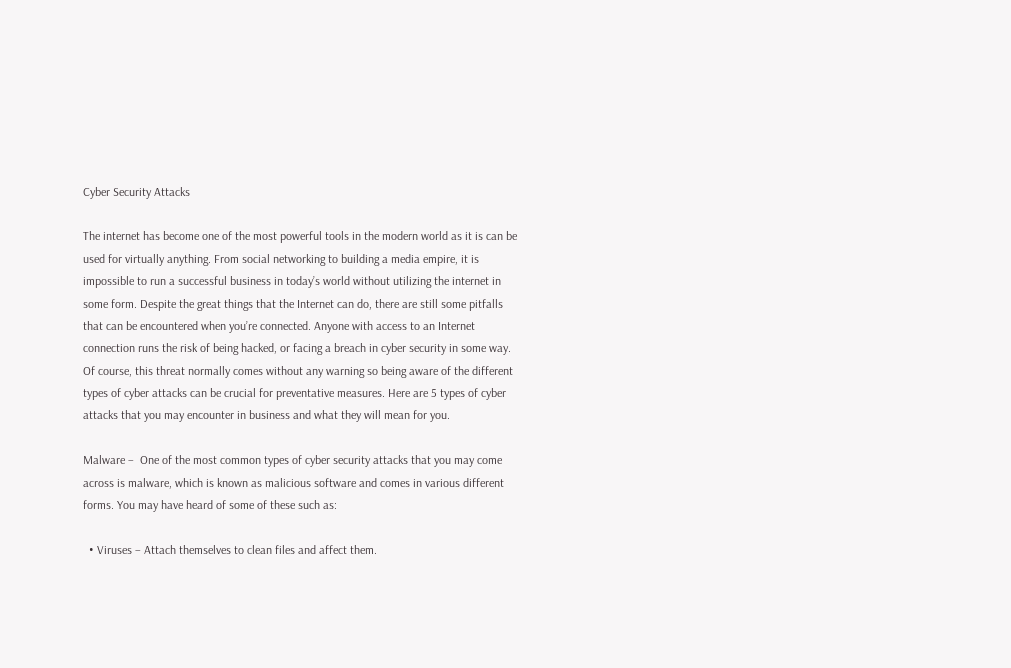Cyber Security Attacks

The internet has become one of the most powerful tools in the modern world as it is can be used for virtually anything. From social networking to building a media empire, it is impossible to run a successful business in today’s world without utilizing the internet in some form. Despite the great things that the Internet can do, there are still some pitfalls that can be encountered when you’re connected. Anyone with access to an Internet connection runs the risk of being hacked, or facing a breach in cyber security in some way. Of course, this threat normally comes without any warning so being aware of the different types of cyber attacks can be crucial for preventative measures. Here are 5 types of cyber attacks that you may encounter in business and what they will mean for you.

Malware –  One of the most common types of cyber security attacks that you may come across is malware, which is known as malicious software and comes in various different forms. You may have heard of some of these such as:

  • Viruses – Attach themselves to clean files and affect them.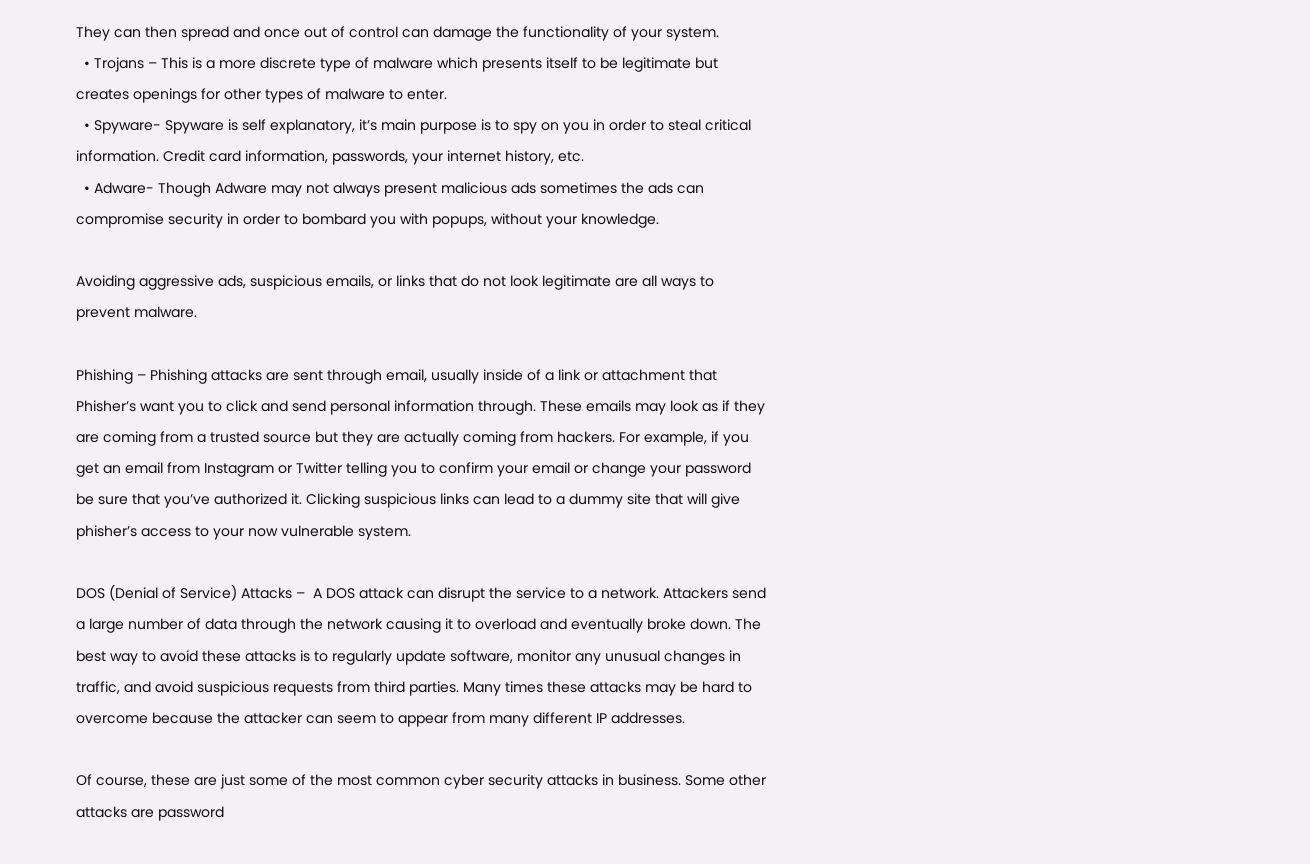They can then spread and once out of control can damage the functionality of your system.
  • Trojans – This is a more discrete type of malware which presents itself to be legitimate but creates openings for other types of malware to enter.
  • Spyware- Spyware is self explanatory, it’s main purpose is to spy on you in order to steal critical information. Credit card information, passwords, your internet history, etc.
  • Adware- Though Adware may not always present malicious ads sometimes the ads can compromise security in order to bombard you with popups, without your knowledge.

Avoiding aggressive ads, suspicious emails, or links that do not look legitimate are all ways to prevent malware.

Phishing – Phishing attacks are sent through email, usually inside of a link or attachment that Phisher’s want you to click and send personal information through. These emails may look as if they are coming from a trusted source but they are actually coming from hackers. For example, if you get an email from Instagram or Twitter telling you to confirm your email or change your password be sure that you’ve authorized it. Clicking suspicious links can lead to a dummy site that will give phisher’s access to your now vulnerable system.

DOS (Denial of Service) Attacks –  A DOS attack can disrupt the service to a network. Attackers send a large number of data through the network causing it to overload and eventually broke down. The best way to avoid these attacks is to regularly update software, monitor any unusual changes in traffic, and avoid suspicious requests from third parties. Many times these attacks may be hard to overcome because the attacker can seem to appear from many different IP addresses.

Of course, these are just some of the most common cyber security attacks in business. Some other attacks are password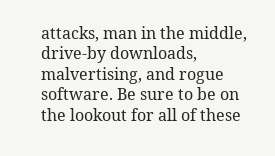attacks, man in the middle, drive-by downloads, malvertising, and rogue software. Be sure to be on the lookout for all of these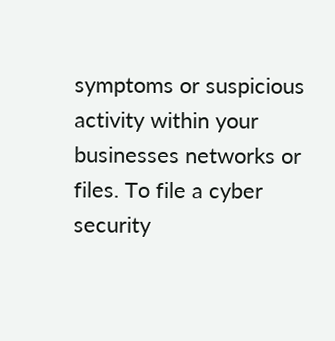symptoms or suspicious activity within your businesses networks or files. To file a cyber security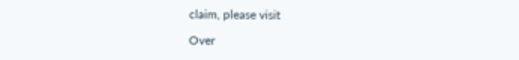claim, please visit

Over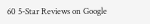60 5-Star Reviews on Google